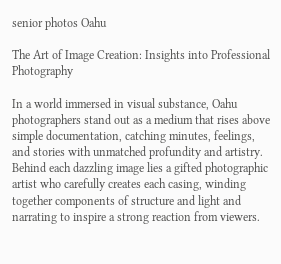senior photos Oahu

The Art of Image Creation: Insights into Professional Photography

In a world immersed in visual substance, Oahu photographers stand out as a medium that rises above simple documentation, catching minutes, feelings, and stories with unmatched profundity and artistry. Behind each dazzling image lies a gifted photographic artist who carefully creates each casing, winding together components of structure and light and narrating to inspire a strong reaction from viewers.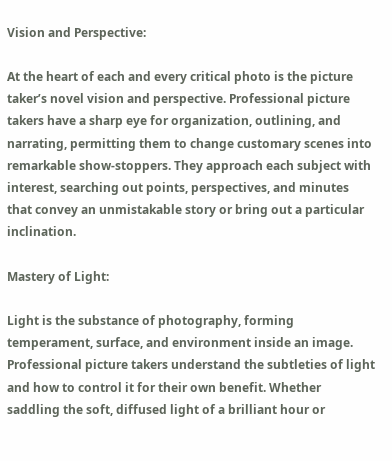Vision and Perspective:

At the heart of each and every critical photo is the picture taker’s novel vision and perspective. Professional picture takers have a sharp eye for organization, outlining, and narrating, permitting them to change customary scenes into remarkable show-stoppers. They approach each subject with interest, searching out points, perspectives, and minutes that convey an unmistakable story or bring out a particular inclination.

Mastery of Light:

Light is the substance of photography, forming temperament, surface, and environment inside an image. Professional picture takers understand the subtleties of light and how to control it for their own benefit. Whether saddling the soft, diffused light of a brilliant hour or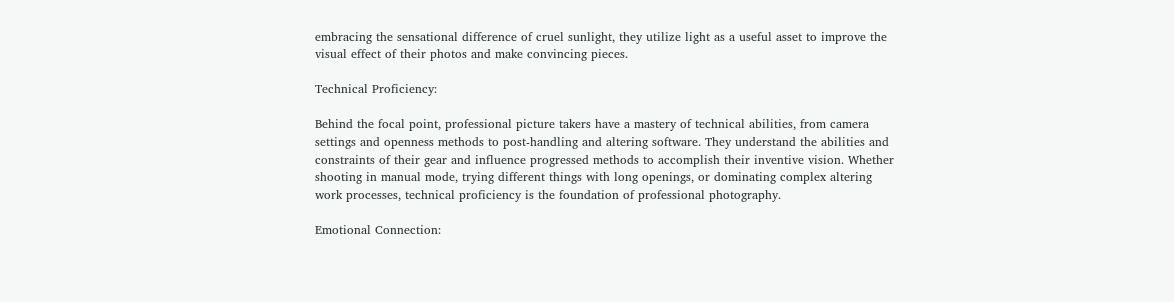embracing the sensational difference of cruel sunlight, they utilize light as a useful asset to improve the visual effect of their photos and make convincing pieces.

Technical Proficiency:

Behind the focal point, professional picture takers have a mastery of technical abilities, from camera settings and openness methods to post-handling and altering software. They understand the abilities and constraints of their gear and influence progressed methods to accomplish their inventive vision. Whether shooting in manual mode, trying different things with long openings, or dominating complex altering work processes, technical proficiency is the foundation of professional photography.

Emotional Connection: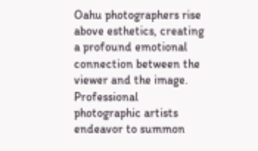Oahu photographers rise above esthetics, creating a profound emotional connection between the viewer and the image. Professional photographic artists endeavor to summon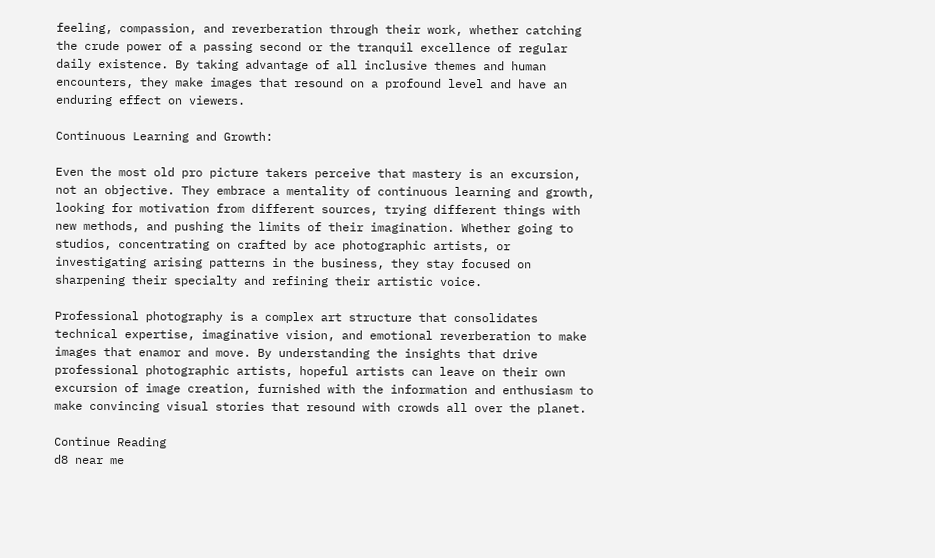feeling, compassion, and reverberation through their work, whether catching the crude power of a passing second or the tranquil excellence of regular daily existence. By taking advantage of all inclusive themes and human encounters, they make images that resound on a profound level and have an enduring effect on viewers.

Continuous Learning and Growth:

Even the most old pro picture takers perceive that mastery is an excursion, not an objective. They embrace a mentality of continuous learning and growth, looking for motivation from different sources, trying different things with new methods, and pushing the limits of their imagination. Whether going to studios, concentrating on crafted by ace photographic artists, or investigating arising patterns in the business, they stay focused on sharpening their specialty and refining their artistic voice.

Professional photography is a complex art structure that consolidates technical expertise, imaginative vision, and emotional reverberation to make images that enamor and move. By understanding the insights that drive professional photographic artists, hopeful artists can leave on their own excursion of image creation, furnished with the information and enthusiasm to make convincing visual stories that resound with crowds all over the planet.

Continue Reading
d8 near me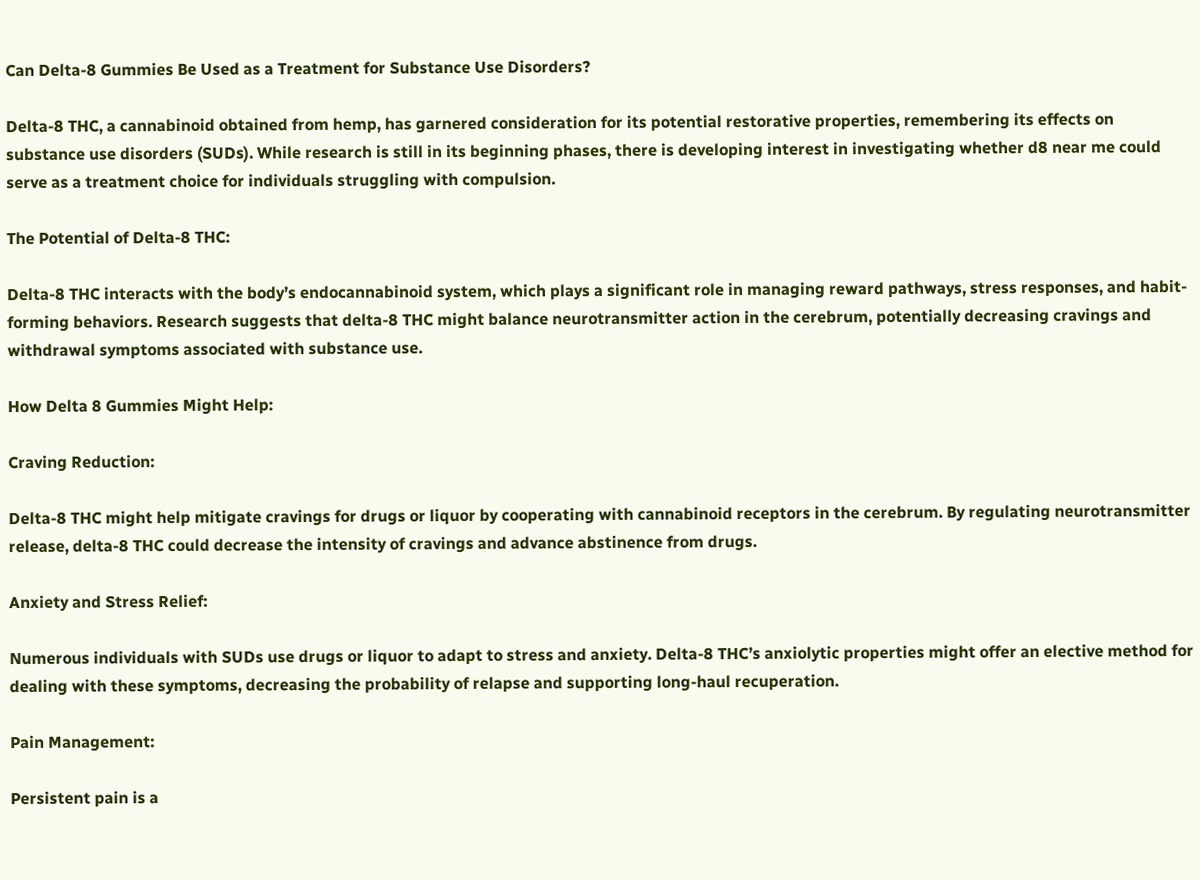Can Delta-8 Gummies Be Used as a Treatment for Substance Use Disorders?

Delta-8 THC, a cannabinoid obtained from hemp, has garnered consideration for its potential restorative properties, remembering its effects on substance use disorders (SUDs). While research is still in its beginning phases, there is developing interest in investigating whether d8 near me could serve as a treatment choice for individuals struggling with compulsion.

The Potential of Delta-8 THC:

Delta-8 THC interacts with the body’s endocannabinoid system, which plays a significant role in managing reward pathways, stress responses, and habit-forming behaviors. Research suggests that delta-8 THC might balance neurotransmitter action in the cerebrum, potentially decreasing cravings and withdrawal symptoms associated with substance use.

How Delta 8 Gummies Might Help:

Craving Reduction:

Delta-8 THC might help mitigate cravings for drugs or liquor by cooperating with cannabinoid receptors in the cerebrum. By regulating neurotransmitter release, delta-8 THC could decrease the intensity of cravings and advance abstinence from drugs.

Anxiety and Stress Relief:

Numerous individuals with SUDs use drugs or liquor to adapt to stress and anxiety. Delta-8 THC’s anxiolytic properties might offer an elective method for dealing with these symptoms, decreasing the probability of relapse and supporting long-haul recuperation.

Pain Management:

Persistent pain is a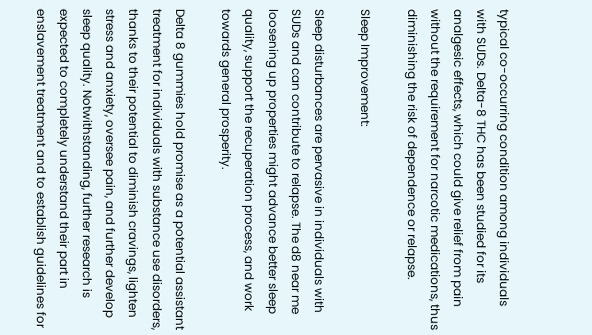typical co-occurring condition among individuals with SUDs. Delta-8 THC has been studied for its analgesic effects, which could give relief from pain without the requirement for narcotic medications, thus diminishing the risk of dependence or relapse.

Sleep Improvement:

Sleep disturbances are pervasive in individuals with SUDs and can contribute to relapse. The d8 near me loosening up properties might advance better sleep quality, support the recuperation process, and work towards general prosperity.

Delta 8 gummies hold promise as a potential assistant treatment for individuals with substance use disorders, thanks to their potential to diminish cravings, lighten stress and anxiety, oversee pain, and further develop sleep quality. Notwithstanding, further research is expected to completely understand their part in enslavement treatment and to establish guidelines for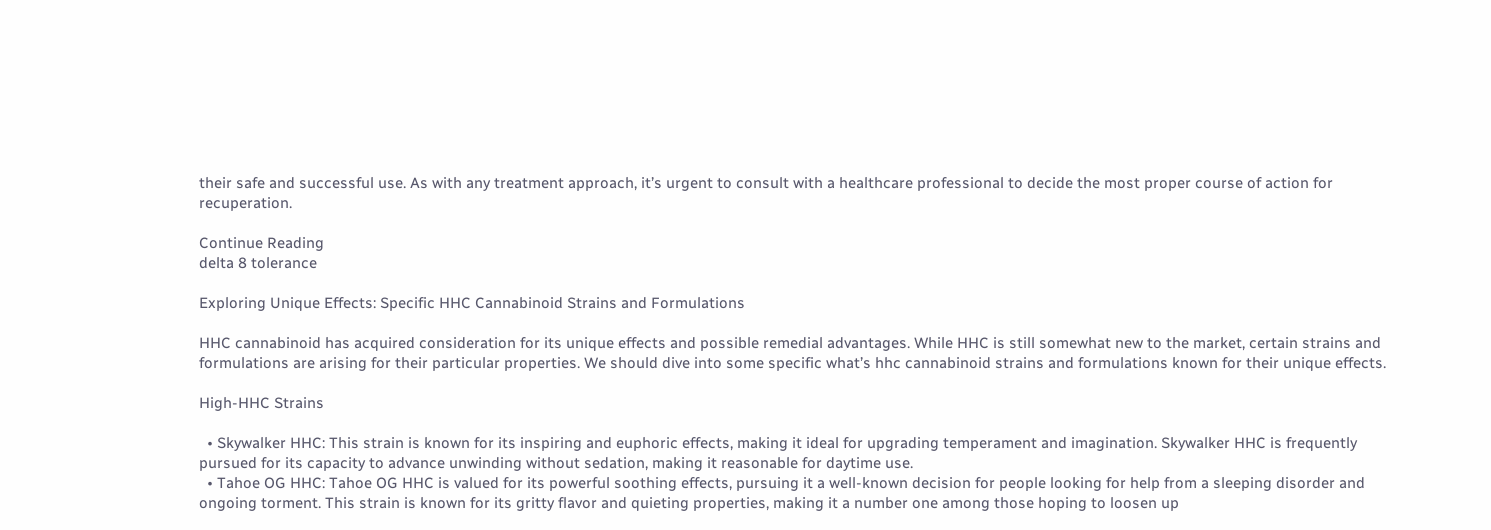their safe and successful use. As with any treatment approach, it’s urgent to consult with a healthcare professional to decide the most proper course of action for recuperation.

Continue Reading
delta 8 tolerance

Exploring Unique Effects: Specific HHC Cannabinoid Strains and Formulations

HHC cannabinoid has acquired consideration for its unique effects and possible remedial advantages. While HHC is still somewhat new to the market, certain strains and formulations are arising for their particular properties. We should dive into some specific what’s hhc cannabinoid strains and formulations known for their unique effects.

High-HHC Strains

  • Skywalker HHC: This strain is known for its inspiring and euphoric effects, making it ideal for upgrading temperament and imagination. Skywalker HHC is frequently pursued for its capacity to advance unwinding without sedation, making it reasonable for daytime use.
  • Tahoe OG HHC: Tahoe OG HHC is valued for its powerful soothing effects, pursuing it a well-known decision for people looking for help from a sleeping disorder and ongoing torment. This strain is known for its gritty flavor and quieting properties, making it a number one among those hoping to loosen up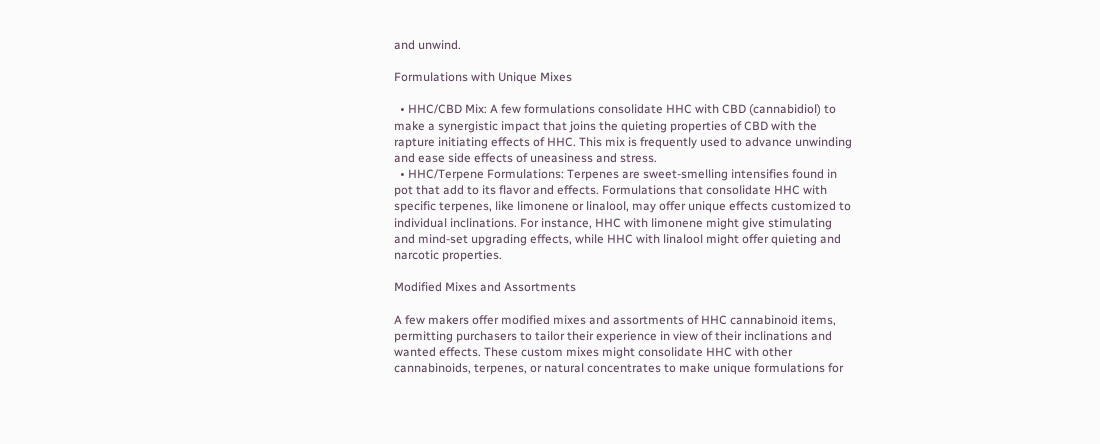and unwind.

Formulations with Unique Mixes

  • HHC/CBD Mix: A few formulations consolidate HHC with CBD (cannabidiol) to make a synergistic impact that joins the quieting properties of CBD with the rapture initiating effects of HHC. This mix is frequently used to advance unwinding and ease side effects of uneasiness and stress.
  • HHC/Terpene Formulations: Terpenes are sweet-smelling intensifies found in pot that add to its flavor and effects. Formulations that consolidate HHC with specific terpenes, like limonene or linalool, may offer unique effects customized to individual inclinations. For instance, HHC with limonene might give stimulating and mind-set upgrading effects, while HHC with linalool might offer quieting and narcotic properties.

Modified Mixes and Assortments

A few makers offer modified mixes and assortments of HHC cannabinoid items, permitting purchasers to tailor their experience in view of their inclinations and wanted effects. These custom mixes might consolidate HHC with other cannabinoids, terpenes, or natural concentrates to make unique formulations for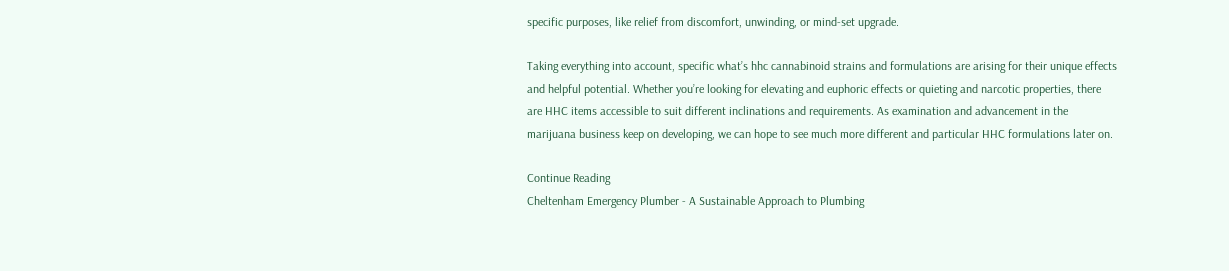specific purposes, like relief from discomfort, unwinding, or mind-set upgrade.

Taking everything into account, specific what’s hhc cannabinoid strains and formulations are arising for their unique effects and helpful potential. Whether you’re looking for elevating and euphoric effects or quieting and narcotic properties, there are HHC items accessible to suit different inclinations and requirements. As examination and advancement in the marijuana business keep on developing, we can hope to see much more different and particular HHC formulations later on.

Continue Reading
Cheltenham Emergency Plumber - A Sustainable Approach to Plumbing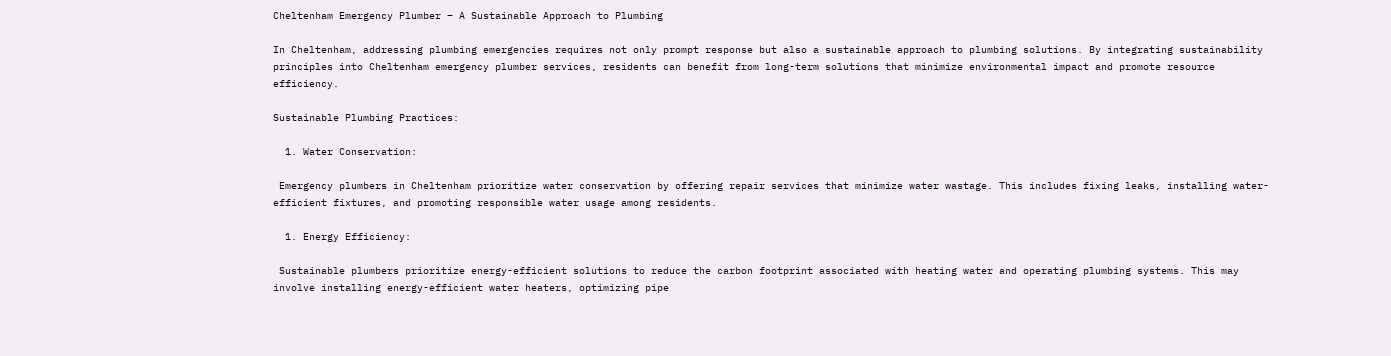Cheltenham Emergency Plumber – A Sustainable Approach to Plumbing

In Cheltenham, addressing plumbing emergencies requires not only prompt response but also a sustainable approach to plumbing solutions. By integrating sustainability principles into Cheltenham emergency plumber services, residents can benefit from long-term solutions that minimize environmental impact and promote resource efficiency.

Sustainable Plumbing Practices:

  1. Water Conservation:

 Emergency plumbers in Cheltenham prioritize water conservation by offering repair services that minimize water wastage. This includes fixing leaks, installing water-efficient fixtures, and promoting responsible water usage among residents.

  1. Energy Efficiency:

 Sustainable plumbers prioritize energy-efficient solutions to reduce the carbon footprint associated with heating water and operating plumbing systems. This may involve installing energy-efficient water heaters, optimizing pipe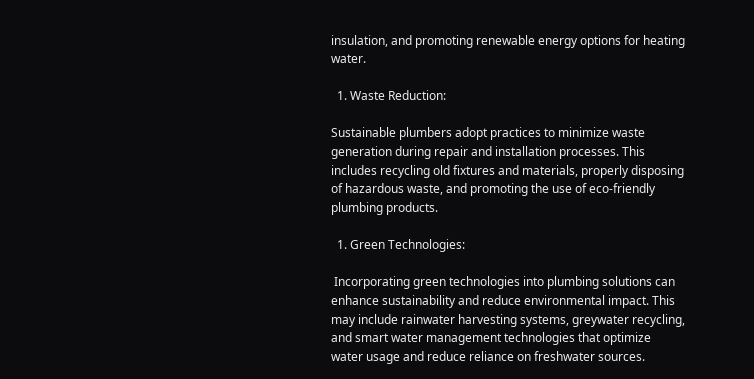insulation, and promoting renewable energy options for heating water.

  1. Waste Reduction:

Sustainable plumbers adopt practices to minimize waste generation during repair and installation processes. This includes recycling old fixtures and materials, properly disposing of hazardous waste, and promoting the use of eco-friendly plumbing products.

  1. Green Technologies:

 Incorporating green technologies into plumbing solutions can enhance sustainability and reduce environmental impact. This may include rainwater harvesting systems, greywater recycling, and smart water management technologies that optimize water usage and reduce reliance on freshwater sources.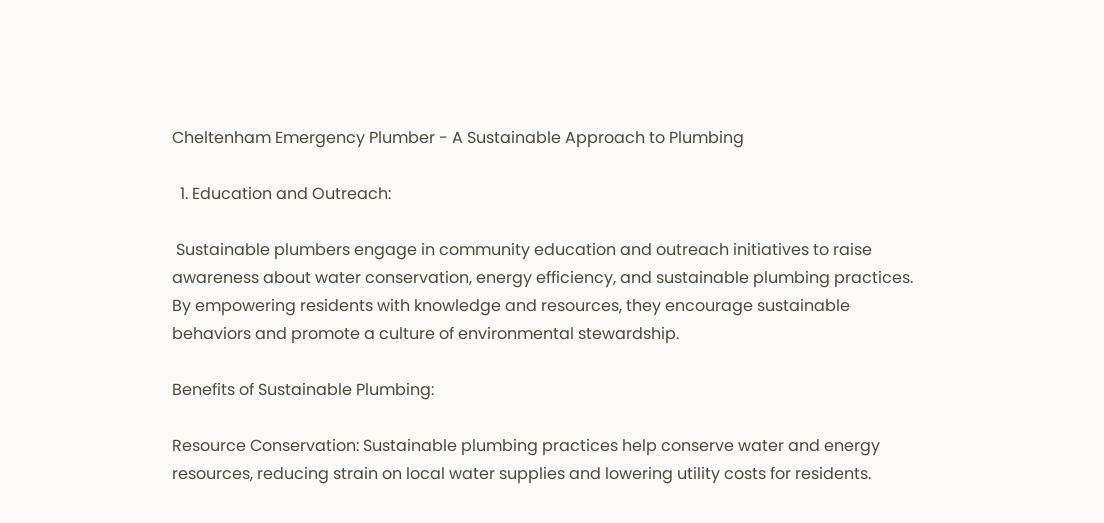Cheltenham Emergency Plumber - A Sustainable Approach to Plumbing

  1. Education and Outreach:

 Sustainable plumbers engage in community education and outreach initiatives to raise awareness about water conservation, energy efficiency, and sustainable plumbing practices. By empowering residents with knowledge and resources, they encourage sustainable behaviors and promote a culture of environmental stewardship.

Benefits of Sustainable Plumbing:

Resource Conservation: Sustainable plumbing practices help conserve water and energy resources, reducing strain on local water supplies and lowering utility costs for residents.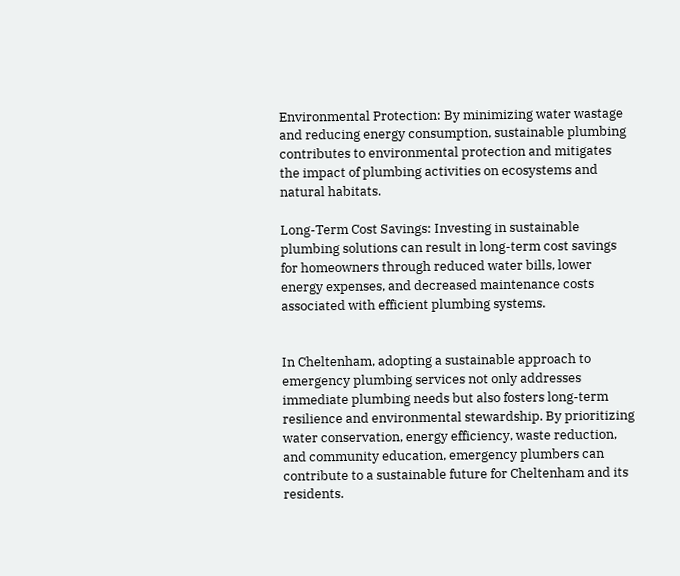Environmental Protection: By minimizing water wastage and reducing energy consumption, sustainable plumbing contributes to environmental protection and mitigates the impact of plumbing activities on ecosystems and natural habitats.

Long-Term Cost Savings: Investing in sustainable plumbing solutions can result in long-term cost savings for homeowners through reduced water bills, lower energy expenses, and decreased maintenance costs associated with efficient plumbing systems.


In Cheltenham, adopting a sustainable approach to emergency plumbing services not only addresses immediate plumbing needs but also fosters long-term resilience and environmental stewardship. By prioritizing water conservation, energy efficiency, waste reduction, and community education, emergency plumbers can contribute to a sustainable future for Cheltenham and its residents.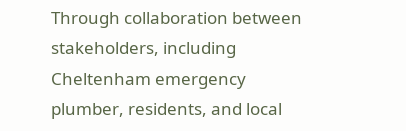Through collaboration between stakeholders, including Cheltenham emergency plumber, residents, and local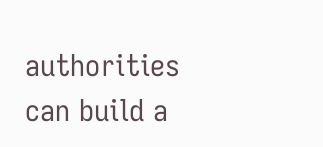authorities can build a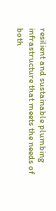resilient and sustainable plumbing infrastructure that meets the needs of both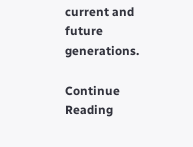current and future generations.

Continue Reading